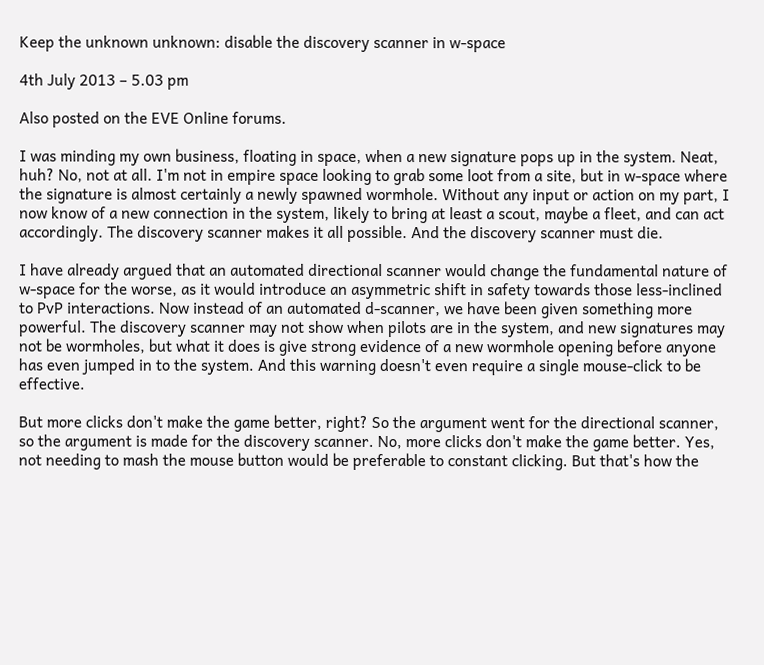Keep the unknown unknown: disable the discovery scanner in w-space

4th July 2013 – 5.03 pm

Also posted on the EVE Online forums.

I was minding my own business, floating in space, when a new signature pops up in the system. Neat, huh? No, not at all. I'm not in empire space looking to grab some loot from a site, but in w-space where the signature is almost certainly a newly spawned wormhole. Without any input or action on my part, I now know of a new connection in the system, likely to bring at least a scout, maybe a fleet, and can act accordingly. The discovery scanner makes it all possible. And the discovery scanner must die.

I have already argued that an automated directional scanner would change the fundamental nature of w-space for the worse, as it would introduce an asymmetric shift in safety towards those less-inclined to PvP interactions. Now instead of an automated d-scanner, we have been given something more powerful. The discovery scanner may not show when pilots are in the system, and new signatures may not be wormholes, but what it does is give strong evidence of a new wormhole opening before anyone has even jumped in to the system. And this warning doesn't even require a single mouse-click to be effective.

But more clicks don't make the game better, right? So the argument went for the directional scanner, so the argument is made for the discovery scanner. No, more clicks don't make the game better. Yes, not needing to mash the mouse button would be preferable to constant clicking. But that's how the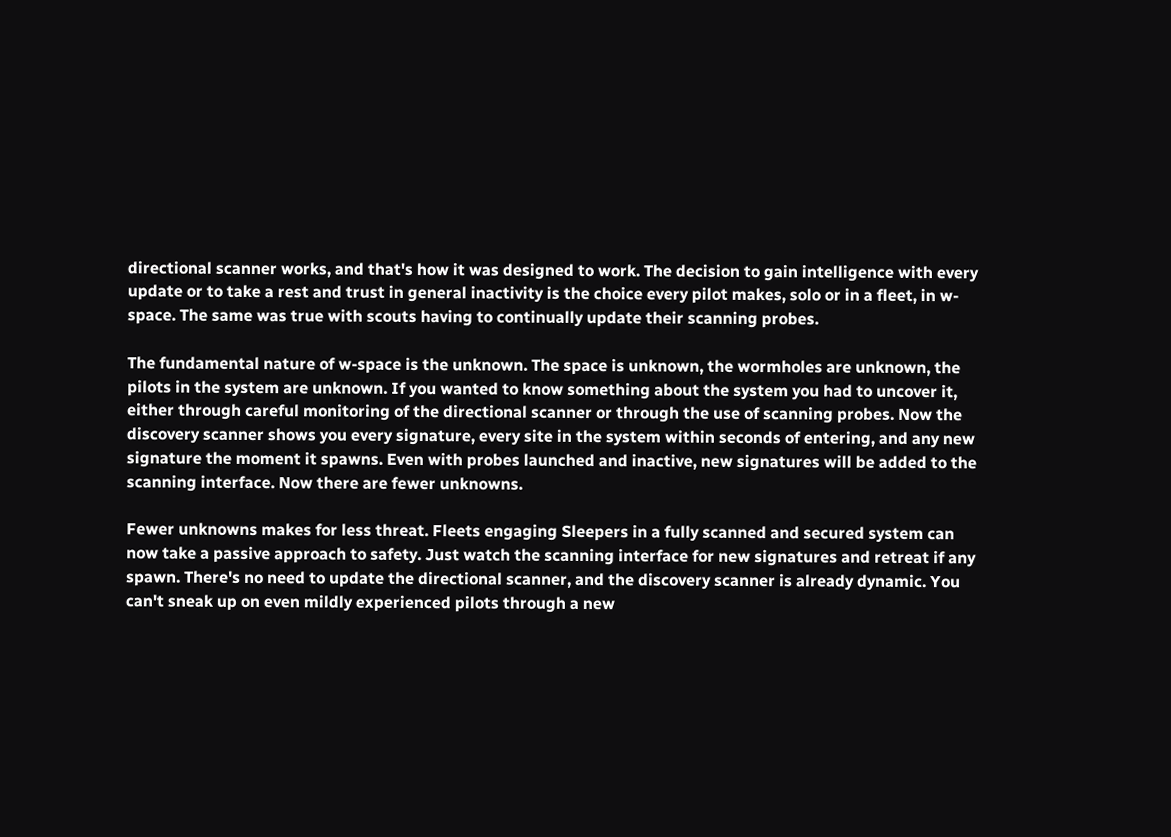directional scanner works, and that's how it was designed to work. The decision to gain intelligence with every update or to take a rest and trust in general inactivity is the choice every pilot makes, solo or in a fleet, in w-space. The same was true with scouts having to continually update their scanning probes.

The fundamental nature of w-space is the unknown. The space is unknown, the wormholes are unknown, the pilots in the system are unknown. If you wanted to know something about the system you had to uncover it, either through careful monitoring of the directional scanner or through the use of scanning probes. Now the discovery scanner shows you every signature, every site in the system within seconds of entering, and any new signature the moment it spawns. Even with probes launched and inactive, new signatures will be added to the scanning interface. Now there are fewer unknowns.

Fewer unknowns makes for less threat. Fleets engaging Sleepers in a fully scanned and secured system can now take a passive approach to safety. Just watch the scanning interface for new signatures and retreat if any spawn. There's no need to update the directional scanner, and the discovery scanner is already dynamic. You can't sneak up on even mildly experienced pilots through a new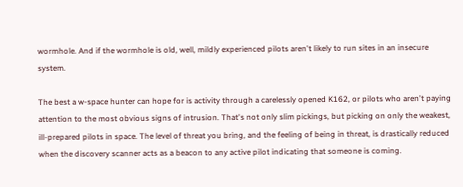wormhole. And if the wormhole is old, well, mildly experienced pilots aren't likely to run sites in an insecure system.

The best a w-space hunter can hope for is activity through a carelessly opened K162, or pilots who aren't paying attention to the most obvious signs of intrusion. That's not only slim pickings, but picking on only the weakest, ill-prepared pilots in space. The level of threat you bring, and the feeling of being in threat, is drastically reduced when the discovery scanner acts as a beacon to any active pilot indicating that someone is coming.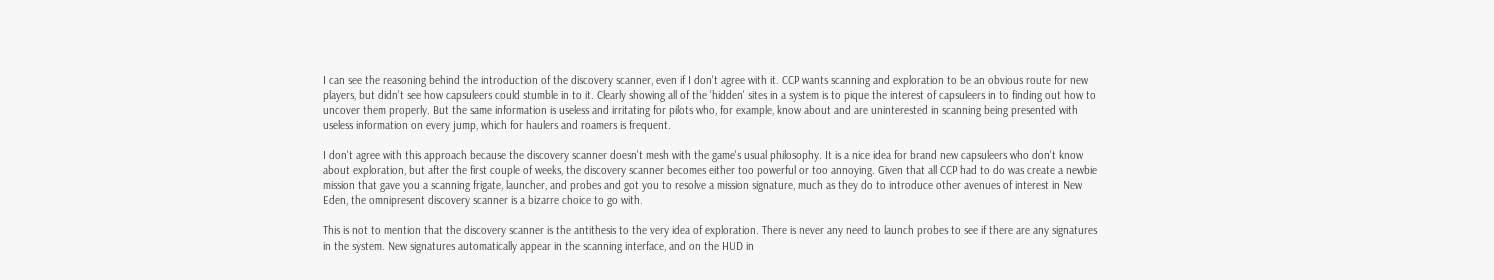I can see the reasoning behind the introduction of the discovery scanner, even if I don't agree with it. CCP wants scanning and exploration to be an obvious route for new players, but didn't see how capsuleers could stumble in to it. Clearly showing all of the 'hidden' sites in a system is to pique the interest of capsuleers in to finding out how to uncover them properly. But the same information is useless and irritating for pilots who, for example, know about and are uninterested in scanning being presented with useless information on every jump, which for haulers and roamers is frequent.

I don't agree with this approach because the discovery scanner doesn't mesh with the game's usual philosophy. It is a nice idea for brand new capsuleers who don't know about exploration, but after the first couple of weeks, the discovery scanner becomes either too powerful or too annoying. Given that all CCP had to do was create a newbie mission that gave you a scanning frigate, launcher, and probes and got you to resolve a mission signature, much as they do to introduce other avenues of interest in New Eden, the omnipresent discovery scanner is a bizarre choice to go with.

This is not to mention that the discovery scanner is the antithesis to the very idea of exploration. There is never any need to launch probes to see if there are any signatures in the system. New signatures automatically appear in the scanning interface, and on the HUD in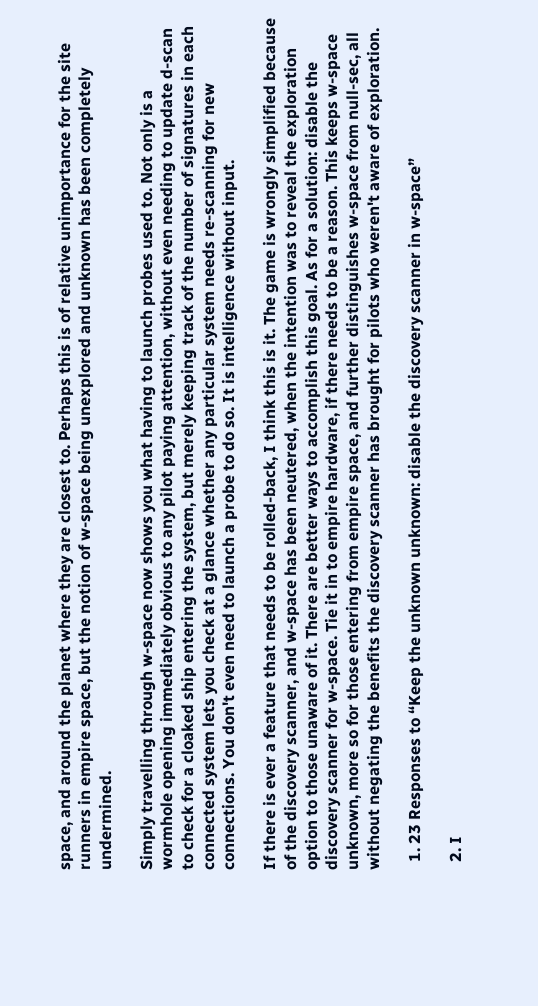space, and around the planet where they are closest to. Perhaps this is of relative unimportance for the site runners in empire space, but the notion of w-space being unexplored and unknown has been completely undermined.

Simply travelling through w-space now shows you what having to launch probes used to. Not only is a wormhole opening immediately obvious to any pilot paying attention, without even needing to update d-scan to check for a cloaked ship entering the system, but merely keeping track of the number of signatures in each connected system lets you check at a glance whether any particular system needs re-scanning for new connections. You don't even need to launch a probe to do so. It is intelligence without input.

If there is ever a feature that needs to be rolled-back, I think this is it. The game is wrongly simplified because of the discovery scanner, and w-space has been neutered, when the intention was to reveal the exploration option to those unaware of it. There are better ways to accomplish this goal. As for a solution: disable the discovery scanner for w-space. Tie it in to empire hardware, if there needs to be a reason. This keeps w-space unknown, more so for those entering from empire space, and further distinguishes w-space from null-sec, all without negating the benefits the discovery scanner has brought for pilots who weren't aware of exploration.

  1. 23 Responses to “Keep the unknown unknown: disable the discovery scanner in w-space”

  2. I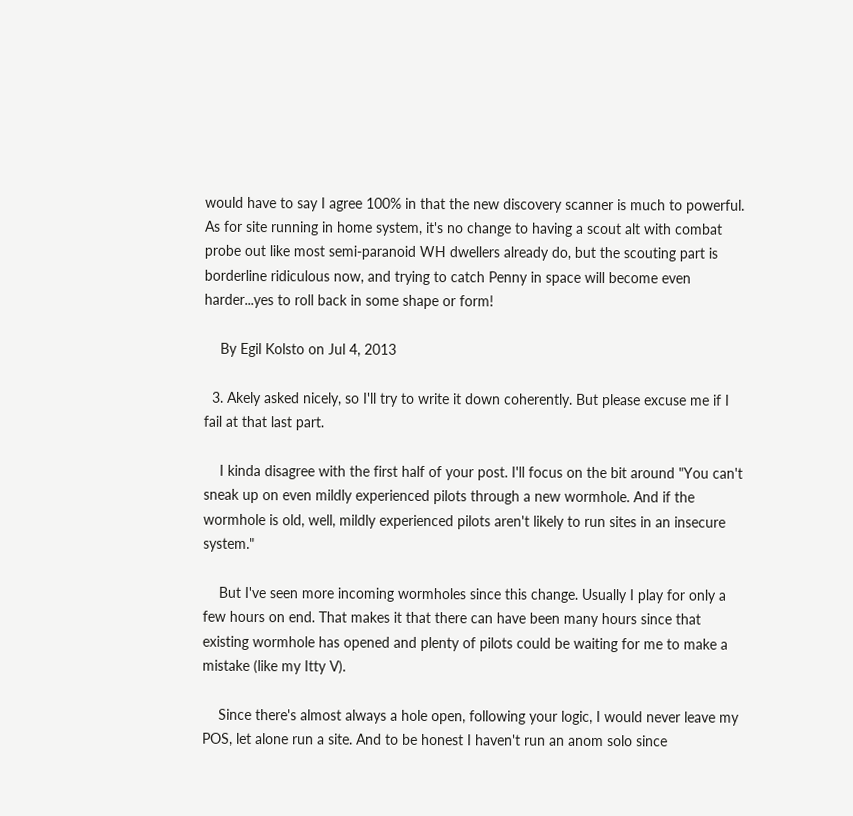would have to say I agree 100% in that the new discovery scanner is much to powerful. As for site running in home system, it's no change to having a scout alt with combat probe out like most semi-paranoid WH dwellers already do, but the scouting part is borderline ridiculous now, and trying to catch Penny in space will become even harder...yes to roll back in some shape or form!

    By Egil Kolsto on Jul 4, 2013

  3. Akely asked nicely, so I'll try to write it down coherently. But please excuse me if I fail at that last part.

    I kinda disagree with the first half of your post. I'll focus on the bit around "You can't sneak up on even mildly experienced pilots through a new wormhole. And if the wormhole is old, well, mildly experienced pilots aren't likely to run sites in an insecure system."

    But I've seen more incoming wormholes since this change. Usually I play for only a few hours on end. That makes it that there can have been many hours since that existing wormhole has opened and plenty of pilots could be waiting for me to make a mistake (like my Itty V).

    Since there's almost always a hole open, following your logic, I would never leave my POS, let alone run a site. And to be honest I haven't run an anom solo since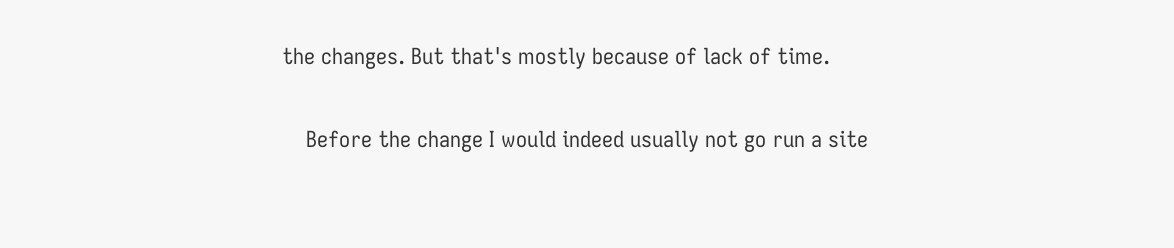the changes. But that's mostly because of lack of time.

    Before the change I would indeed usually not go run a site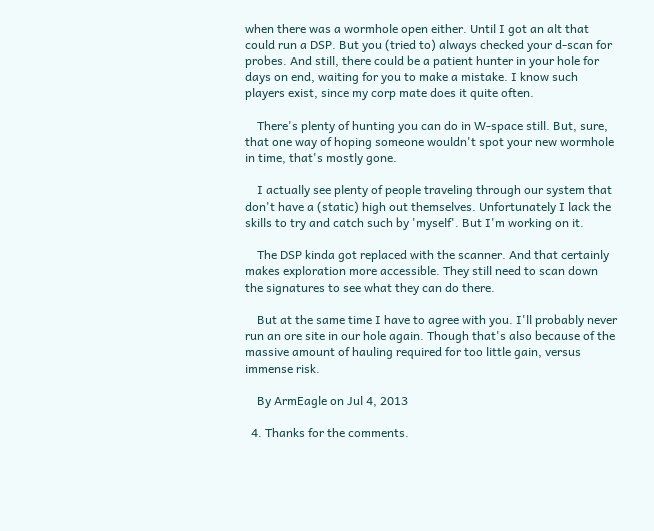when there was a wormhole open either. Until I got an alt that could run a DSP. But you (tried to) always checked your d-scan for probes. And still, there could be a patient hunter in your hole for days on end, waiting for you to make a mistake. I know such players exist, since my corp mate does it quite often.

    There's plenty of hunting you can do in W-space still. But, sure, that one way of hoping someone wouldn't spot your new wormhole in time, that's mostly gone.

    I actually see plenty of people traveling through our system that don't have a (static) high out themselves. Unfortunately I lack the skills to try and catch such by 'myself'. But I'm working on it.

    The DSP kinda got replaced with the scanner. And that certainly makes exploration more accessible. They still need to scan down the signatures to see what they can do there.

    But at the same time I have to agree with you. I'll probably never run an ore site in our hole again. Though that's also because of the massive amount of hauling required for too little gain, versus immense risk.

    By ArmEagle on Jul 4, 2013

  4. Thanks for the comments.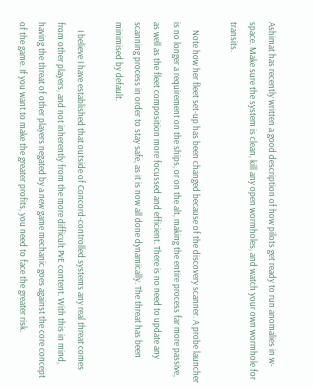Ashimat has recently written a good description of how pilots get ready to run anomalies in w-space. Make sure the system is clean, kill any open wormholes, and watch your own wormhole for transits.

    Note how her fleet set-up has been changed because of the discovery scanner. A probe launcher is no longer a requirement on the ships, or on the alt, making the entire process far more passive, as well as the fleet composition more focussed and efficient. There is no need to update any scanning process in order to stay safe, as it is now all done dynamically. The threat has been minimised by default.

    I believe I have established that outside of Concord-controlled systems any real threat comes from other players, and not inherently from the more difficult PvE content. With this in mind, having the threat of other players negated by a new game mechanic goes against the core concept of the game. If you want to make the greater profits, you need to face the greater risk.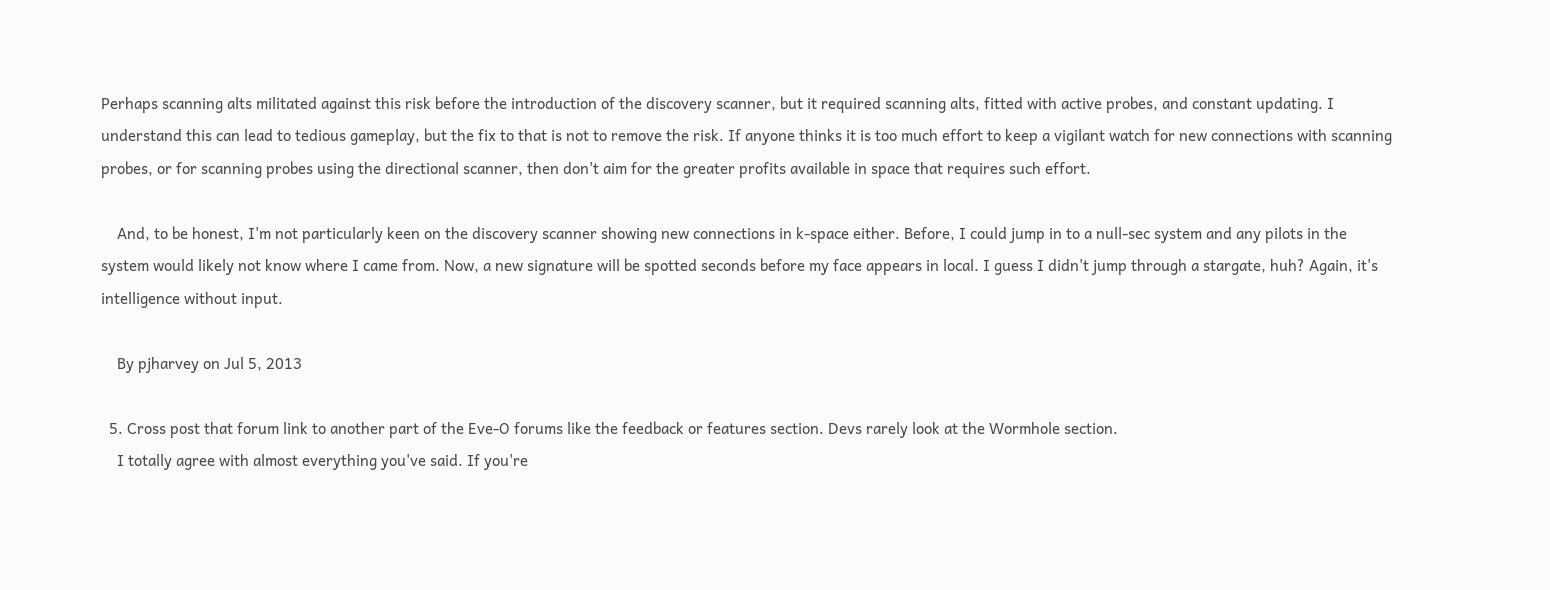Perhaps scanning alts militated against this risk before the introduction of the discovery scanner, but it required scanning alts, fitted with active probes, and constant updating. I understand this can lead to tedious gameplay, but the fix to that is not to remove the risk. If anyone thinks it is too much effort to keep a vigilant watch for new connections with scanning probes, or for scanning probes using the directional scanner, then don't aim for the greater profits available in space that requires such effort.

    And, to be honest, I'm not particularly keen on the discovery scanner showing new connections in k-space either. Before, I could jump in to a null-sec system and any pilots in the system would likely not know where I came from. Now, a new signature will be spotted seconds before my face appears in local. I guess I didn't jump through a stargate, huh? Again, it's intelligence without input.

    By pjharvey on Jul 5, 2013

  5. Cross post that forum link to another part of the Eve-O forums like the feedback or features section. Devs rarely look at the Wormhole section.
    I totally agree with almost everything you've said. If you're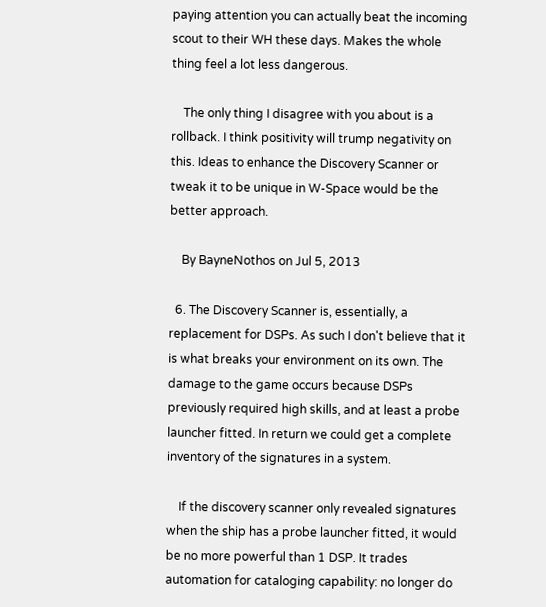paying attention you can actually beat the incoming scout to their WH these days. Makes the whole thing feel a lot less dangerous.

    The only thing I disagree with you about is a rollback. I think positivity will trump negativity on this. Ideas to enhance the Discovery Scanner or tweak it to be unique in W-Space would be the better approach.

    By BayneNothos on Jul 5, 2013

  6. The Discovery Scanner is, essentially, a replacement for DSPs. As such I don't believe that it is what breaks your environment on its own. The damage to the game occurs because DSPs previously required high skills, and at least a probe launcher fitted. In return we could get a complete inventory of the signatures in a system.

    If the discovery scanner only revealed signatures when the ship has a probe launcher fitted, it would be no more powerful than 1 DSP. It trades automation for cataloging capability: no longer do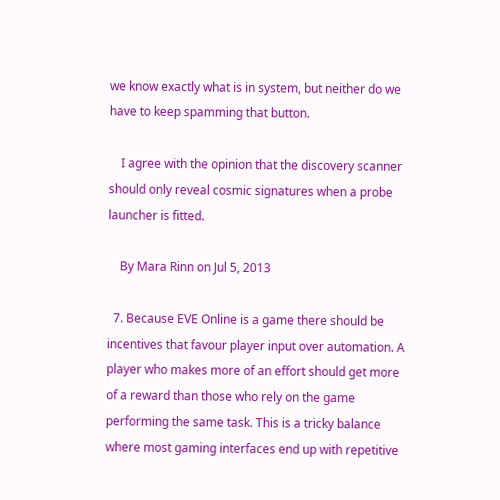we know exactly what is in system, but neither do we have to keep spamming that button.

    I agree with the opinion that the discovery scanner should only reveal cosmic signatures when a probe launcher is fitted.

    By Mara Rinn on Jul 5, 2013

  7. Because EVE Online is a game there should be incentives that favour player input over automation. A player who makes more of an effort should get more of a reward than those who rely on the game performing the same task. This is a tricky balance where most gaming interfaces end up with repetitive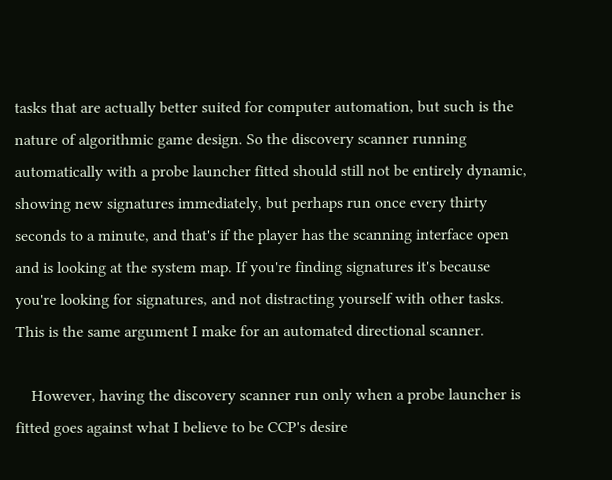tasks that are actually better suited for computer automation, but such is the nature of algorithmic game design. So the discovery scanner running automatically with a probe launcher fitted should still not be entirely dynamic, showing new signatures immediately, but perhaps run once every thirty seconds to a minute, and that's if the player has the scanning interface open and is looking at the system map. If you're finding signatures it's because you're looking for signatures, and not distracting yourself with other tasks. This is the same argument I make for an automated directional scanner.

    However, having the discovery scanner run only when a probe launcher is fitted goes against what I believe to be CCP's desire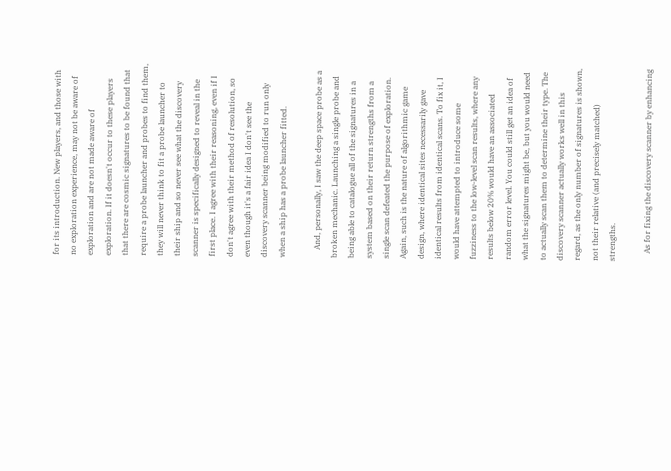for its introduction. New players, and those with no exploration experience, may not be aware of exploration and are not made aware of exploration. If it doesn't occur to these players that there are cosmic signatures to be found that require a probe launcher and probes to find them, they will never think to fit a probe launcher to their ship and so never see what the discovery scanner is specifically designed to reveal in the first place. I agree with their reasoning, even if I don't agree with their method of resolution, so even though it's a fair idea I don't see the discovery scanner being modified to run only when a ship has a probe launcher fitted.

    And, personally, I saw the deep space probe as a broken mechanic. Launching a single probe and being able to catalogue all of the signatures in a system based on their return strengths from a single scan defeated the purpose of exploration. Again, such is the nature of algorithmic game design, where identical sites necessarily gave identical results from identical scans. To fix it, I would have attempted to introduce some fuzziness to the low-level scan results, where any results below 20% would have an associated random error level. You could still get an idea of what the signatures might be, but you would need to actually scan them to determine their type. The discovery scanner actually works well in this regard, as the only number of signatures is shown, not their relative (and precisely matched) strengths.

    As for fixing the discovery scanner by enhancing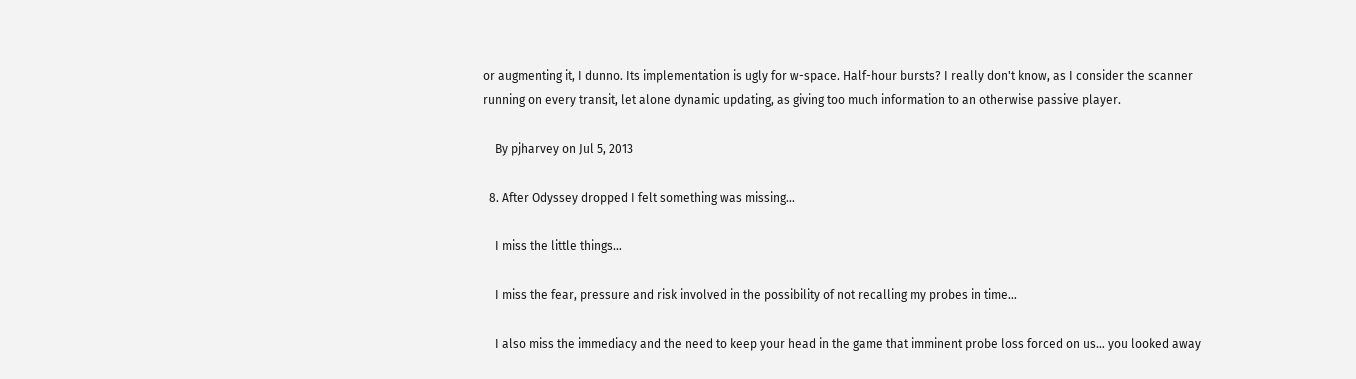or augmenting it, I dunno. Its implementation is ugly for w-space. Half-hour bursts? I really don't know, as I consider the scanner running on every transit, let alone dynamic updating, as giving too much information to an otherwise passive player.

    By pjharvey on Jul 5, 2013

  8. After Odyssey dropped I felt something was missing…

    I miss the little things…

    I miss the fear, pressure and risk involved in the possibility of not recalling my probes in time…

    I also miss the immediacy and the need to keep your head in the game that imminent probe loss forced on us… you looked away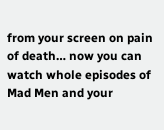from your screen on pain of death… now you can watch whole episodes of Mad Men and your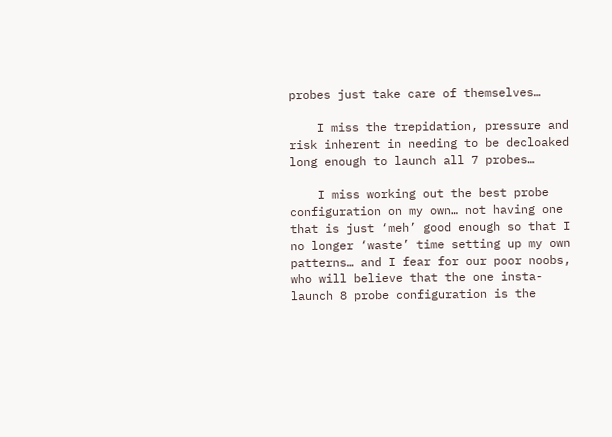probes just take care of themselves…

    I miss the trepidation, pressure and risk inherent in needing to be decloaked long enough to launch all 7 probes…

    I miss working out the best probe configuration on my own… not having one that is just ‘meh’ good enough so that I no longer ‘waste’ time setting up my own patterns… and I fear for our poor noobs, who will believe that the one insta-launch 8 probe configuration is the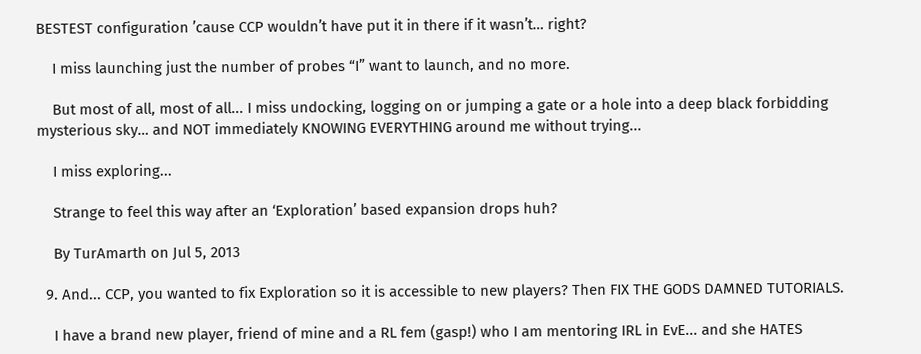BESTEST configuration ’cause CCP wouldn’t have put it in there if it wasn’t… right?

    I miss launching just the number of probes “I” want to launch, and no more.

    But most of all, most of all... I miss undocking, logging on or jumping a gate or a hole into a deep black forbidding mysterious sky… and NOT immediately KNOWING EVERYTHING around me without trying...

    I miss exploring...

    Strange to feel this way after an ‘Exploration’ based expansion drops huh?

    By TurAmarth on Jul 5, 2013

  9. And... CCP, you wanted to fix Exploration so it is accessible to new players? Then FIX THE GODS DAMNED TUTORIALS.

    I have a brand new player, friend of mine and a RL fem (gasp!) who I am mentoring IRL in EvE... and she HATES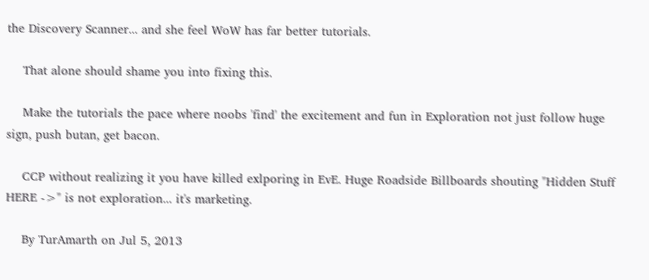the Discovery Scanner... and she feel WoW has far better tutorials.

    That alone should shame you into fixing this.

    Make the tutorials the pace where noobs 'find' the excitement and fun in Exploration not just follow huge sign, push butan, get bacon.

    CCP without realizing it you have killed exlporing in EvE. Huge Roadside Billboards shouting "Hidden Stuff HERE ->" is not exploration... it's marketing.

    By TurAmarth on Jul 5, 2013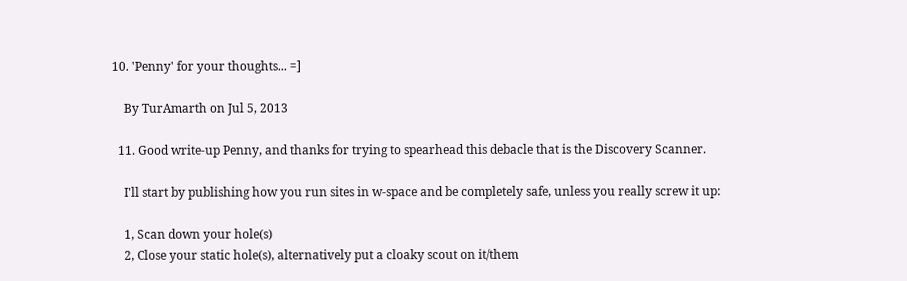10. 'Penny' for your thoughts... =]

    By TurAmarth on Jul 5, 2013

  11. Good write-up Penny, and thanks for trying to spearhead this debacle that is the Discovery Scanner.

    I'll start by publishing how you run sites in w-space and be completely safe, unless you really screw it up:

    1, Scan down your hole(s)
    2, Close your static hole(s), alternatively put a cloaky scout on it/them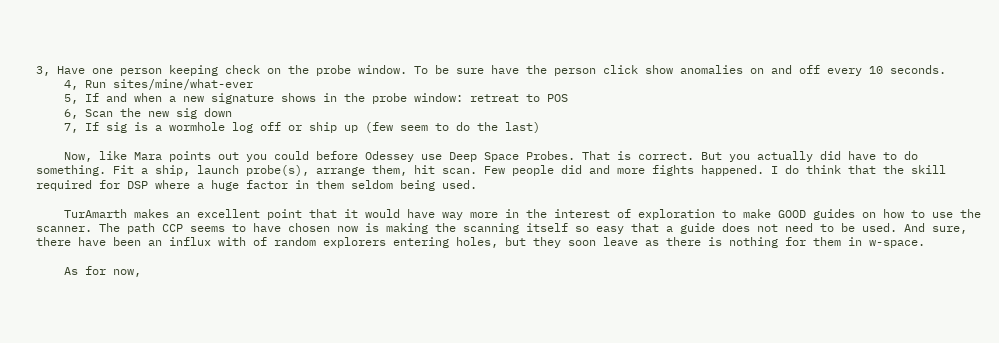3, Have one person keeping check on the probe window. To be sure have the person click show anomalies on and off every 10 seconds.
    4, Run sites/mine/what-ever
    5, If and when a new signature shows in the probe window: retreat to POS
    6, Scan the new sig down
    7, If sig is a wormhole log off or ship up (few seem to do the last)

    Now, like Mara points out you could before Odessey use Deep Space Probes. That is correct. But you actually did have to do something. Fit a ship, launch probe(s), arrange them, hit scan. Few people did and more fights happened. I do think that the skill required for DSP where a huge factor in them seldom being used.

    TurAmarth makes an excellent point that it would have way more in the interest of exploration to make GOOD guides on how to use the scanner. The path CCP seems to have chosen now is making the scanning itself so easy that a guide does not need to be used. And sure, there have been an influx with of random explorers entering holes, but they soon leave as there is nothing for them in w-space.

    As for now,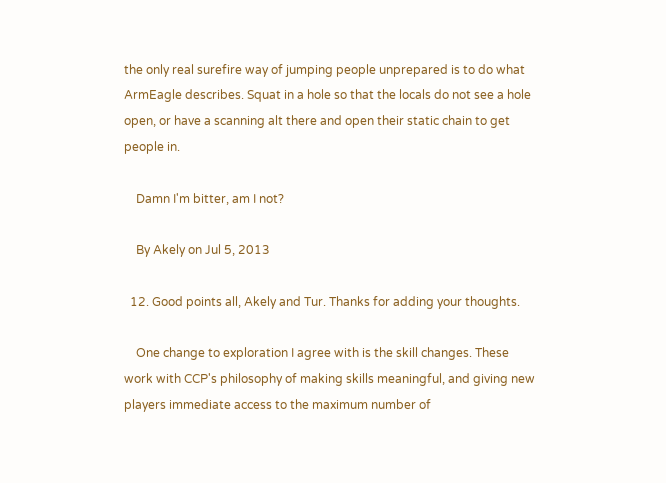the only real surefire way of jumping people unprepared is to do what ArmEagle describes. Squat in a hole so that the locals do not see a hole open, or have a scanning alt there and open their static chain to get people in.

    Damn I'm bitter, am I not?

    By Akely on Jul 5, 2013

  12. Good points all, Akely and Tur. Thanks for adding your thoughts.

    One change to exploration I agree with is the skill changes. These work with CCP's philosophy of making skills meaningful, and giving new players immediate access to the maximum number of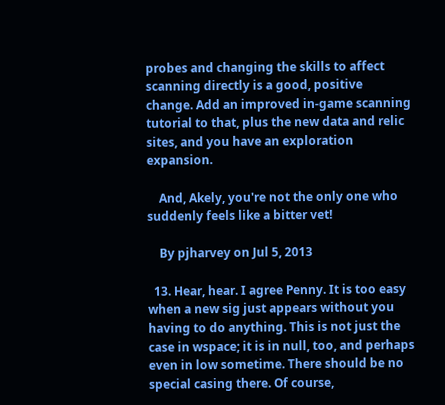probes and changing the skills to affect scanning directly is a good, positive change. Add an improved in-game scanning tutorial to that, plus the new data and relic sites, and you have an exploration expansion.

    And, Akely, you're not the only one who suddenly feels like a bitter vet!

    By pjharvey on Jul 5, 2013

  13. Hear, hear. I agree Penny. It is too easy when a new sig just appears without you having to do anything. This is not just the case in wspace; it is in null, too, and perhaps even in low sometime. There should be no special casing there. Of course,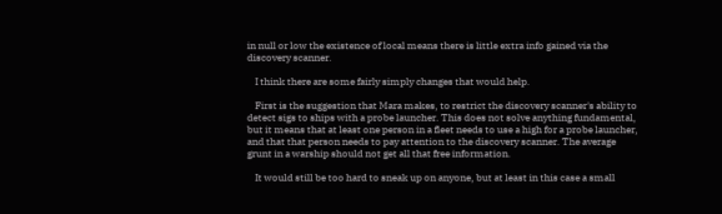in null or low the existence of local means there is little extra info gained via the discovery scanner.

    I think there are some fairly simply changes that would help.

    First is the suggestion that Mara makes, to restrict the discovery scanner's ability to detect sigs to ships with a probe launcher. This does not solve anything fundamental, but it means that at least one person in a fleet needs to use a high for a probe launcher, and that that person needs to pay attention to the discovery scanner. The average grunt in a warship should not get all that free information.

    It would still be too hard to sneak up on anyone, but at least in this case a small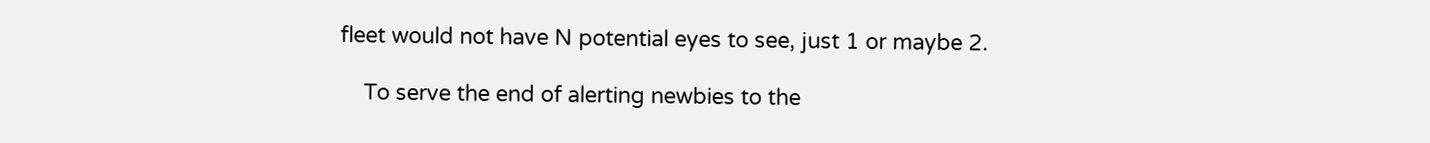fleet would not have N potential eyes to see, just 1 or maybe 2.

    To serve the end of alerting newbies to the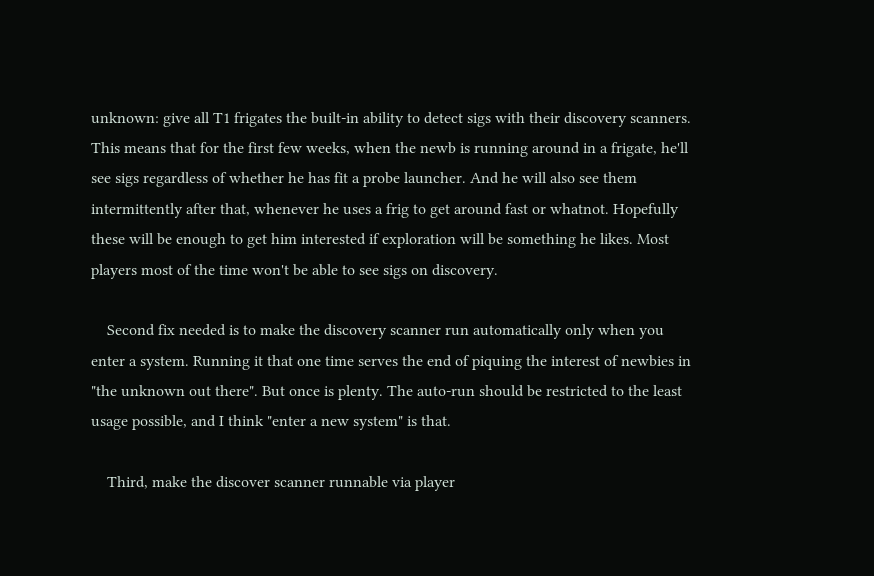unknown: give all T1 frigates the built-in ability to detect sigs with their discovery scanners. This means that for the first few weeks, when the newb is running around in a frigate, he'll see sigs regardless of whether he has fit a probe launcher. And he will also see them intermittently after that, whenever he uses a frig to get around fast or whatnot. Hopefully these will be enough to get him interested if exploration will be something he likes. Most players most of the time won't be able to see sigs on discovery.

    Second fix needed is to make the discovery scanner run automatically only when you enter a system. Running it that one time serves the end of piquing the interest of newbies in "the unknown out there". But once is plenty. The auto-run should be restricted to the least usage possible, and I think "enter a new system" is that.

    Third, make the discover scanner runnable via player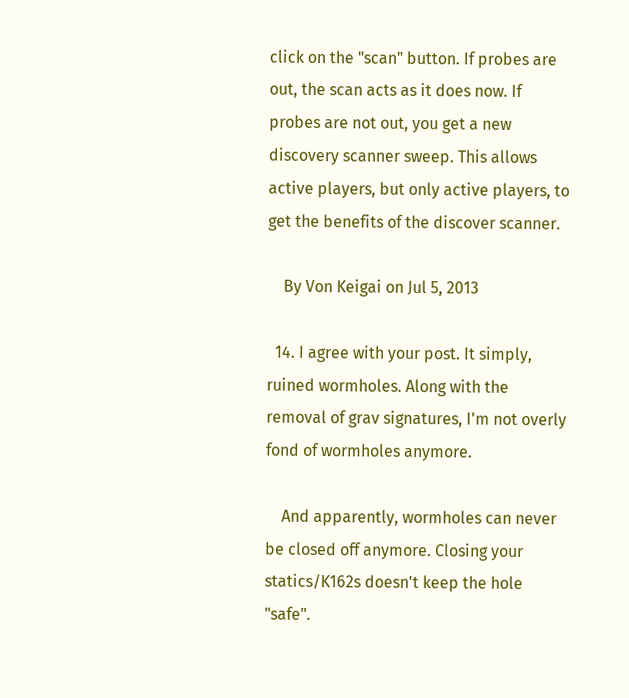click on the "scan" button. If probes are out, the scan acts as it does now. If probes are not out, you get a new discovery scanner sweep. This allows active players, but only active players, to get the benefits of the discover scanner.

    By Von Keigai on Jul 5, 2013

  14. I agree with your post. It simply, ruined wormholes. Along with the removal of grav signatures, I'm not overly fond of wormholes anymore.

    And apparently, wormholes can never be closed off anymore. Closing your statics/K162s doesn't keep the hole "safe".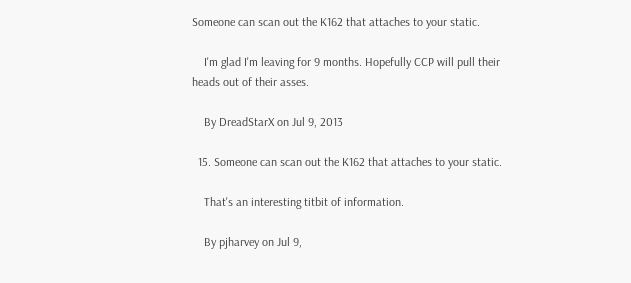Someone can scan out the K162 that attaches to your static.

    I'm glad I'm leaving for 9 months. Hopefully CCP will pull their heads out of their asses.

    By DreadStarX on Jul 9, 2013

  15. Someone can scan out the K162 that attaches to your static.

    That's an interesting titbit of information.

    By pjharvey on Jul 9,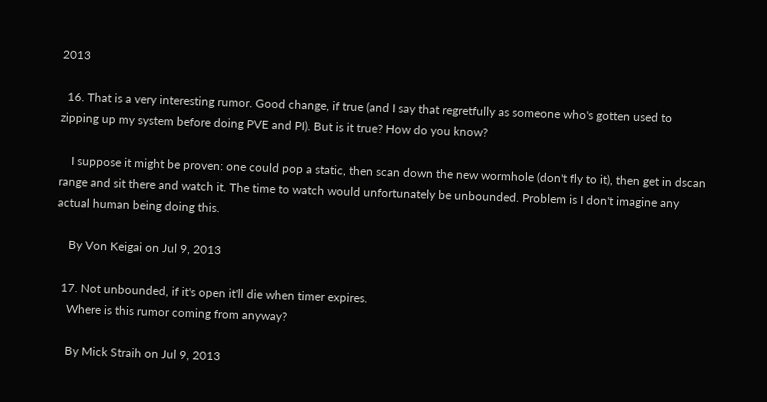2013

  16. That is a very interesting rumor. Good change, if true (and I say that regretfully as someone who's gotten used to zipping up my system before doing PVE and PI). But is it true? How do you know?

    I suppose it might be proven: one could pop a static, then scan down the new wormhole (don't fly to it), then get in dscan range and sit there and watch it. The time to watch would unfortunately be unbounded. Problem is I don't imagine any actual human being doing this.

    By Von Keigai on Jul 9, 2013

  17. Not unbounded, if it's open it'll die when timer expires.
    Where is this rumor coming from anyway?

    By Mick Straih on Jul 9, 2013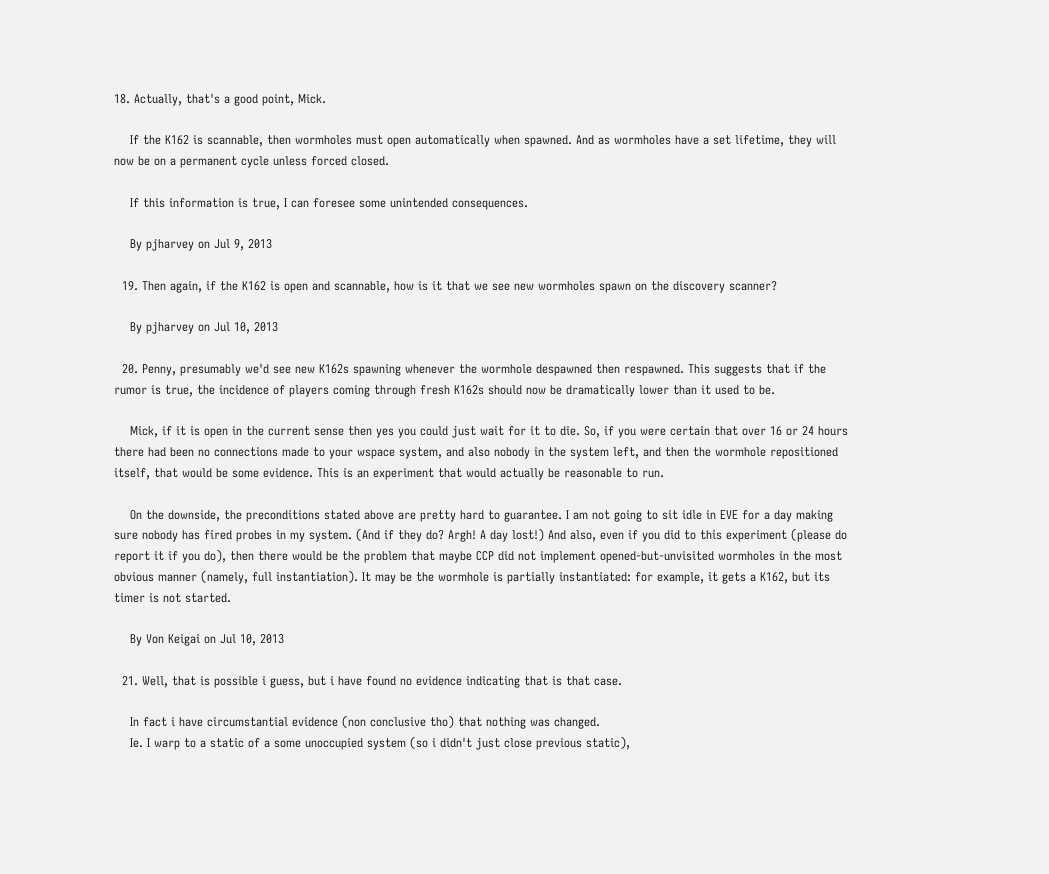18. Actually, that's a good point, Mick.

    If the K162 is scannable, then wormholes must open automatically when spawned. And as wormholes have a set lifetime, they will now be on a permanent cycle unless forced closed.

    If this information is true, I can foresee some unintended consequences.

    By pjharvey on Jul 9, 2013

  19. Then again, if the K162 is open and scannable, how is it that we see new wormholes spawn on the discovery scanner?

    By pjharvey on Jul 10, 2013

  20. Penny, presumably we'd see new K162s spawning whenever the wormhole despawned then respawned. This suggests that if the rumor is true, the incidence of players coming through fresh K162s should now be dramatically lower than it used to be.

    Mick, if it is open in the current sense then yes you could just wait for it to die. So, if you were certain that over 16 or 24 hours there had been no connections made to your wspace system, and also nobody in the system left, and then the wormhole repositioned itself, that would be some evidence. This is an experiment that would actually be reasonable to run.

    On the downside, the preconditions stated above are pretty hard to guarantee. I am not going to sit idle in EVE for a day making sure nobody has fired probes in my system. (And if they do? Argh! A day lost!) And also, even if you did to this experiment (please do report it if you do), then there would be the problem that maybe CCP did not implement opened-but-unvisited wormholes in the most obvious manner (namely, full instantiation). It may be the wormhole is partially instantiated: for example, it gets a K162, but its timer is not started.

    By Von Keigai on Jul 10, 2013

  21. Well, that is possible i guess, but i have found no evidence indicating that is that case.

    In fact i have circumstantial evidence (non conclusive tho) that nothing was changed.
    Ie. I warp to a static of a some unoccupied system (so i didn't just close previous static),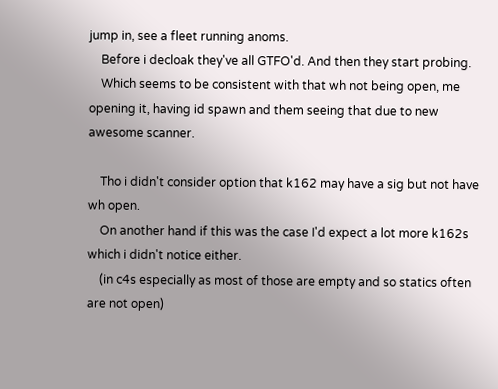jump in, see a fleet running anoms.
    Before i decloak they've all GTFO'd. And then they start probing.
    Which seems to be consistent with that wh not being open, me opening it, having id spawn and them seeing that due to new awesome scanner.

    Tho i didn't consider option that k162 may have a sig but not have wh open.
    On another hand if this was the case I'd expect a lot more k162s which i didn't notice either.
    (in c4s especially as most of those are empty and so statics often are not open)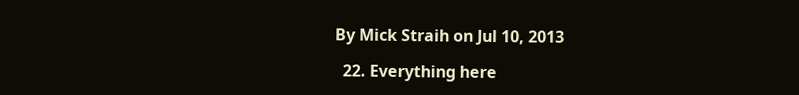By Mick Straih on Jul 10, 2013

  22. Everything here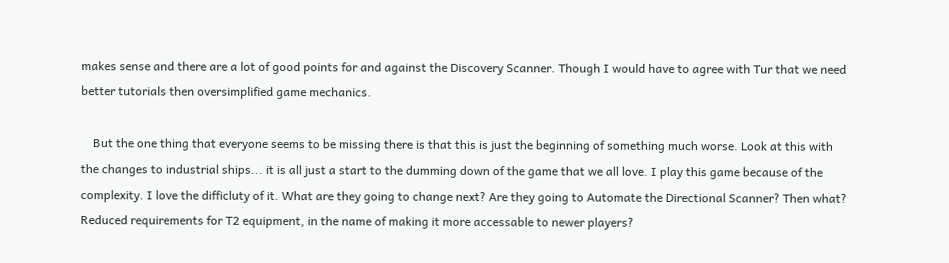makes sense and there are a lot of good points for and against the Discovery Scanner. Though I would have to agree with Tur that we need better tutorials then oversimplified game mechanics.

    But the one thing that everyone seems to be missing there is that this is just the beginning of something much worse. Look at this with the changes to industrial ships... it is all just a start to the dumming down of the game that we all love. I play this game because of the complexity. I love the difficluty of it. What are they going to change next? Are they going to Automate the Directional Scanner? Then what? Reduced requirements for T2 equipment, in the name of making it more accessable to newer players?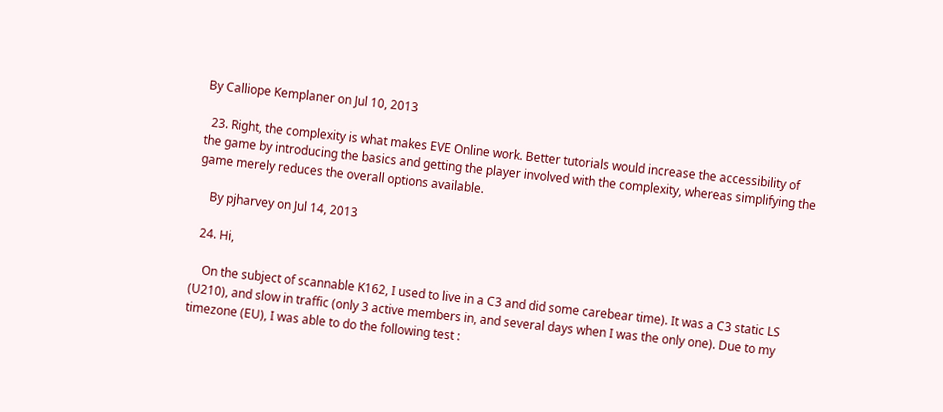By Calliope Kemplaner on Jul 10, 2013

  23. Right, the complexity is what makes EVE Online work. Better tutorials would increase the accessibility of the game by introducing the basics and getting the player involved with the complexity, whereas simplifying the game merely reduces the overall options available.

    By pjharvey on Jul 14, 2013

  24. Hi,

    On the subject of scannable K162, I used to live in a C3 and did some carebear time). It was a C3 static LS (U210), and slow in traffic (only 3 active members in, and several days when I was the only one). Due to my timezone (EU), I was able to do the following test :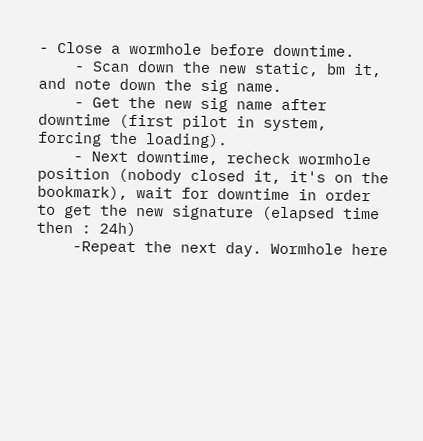- Close a wormhole before downtime.
    - Scan down the new static, bm it, and note down the sig name.
    - Get the new sig name after downtime (first pilot in system, forcing the loading).
    - Next downtime, recheck wormhole position (nobody closed it, it's on the bookmark), wait for downtime in order to get the new signature (elapsed time then : 24h)
    -Repeat the next day. Wormhole here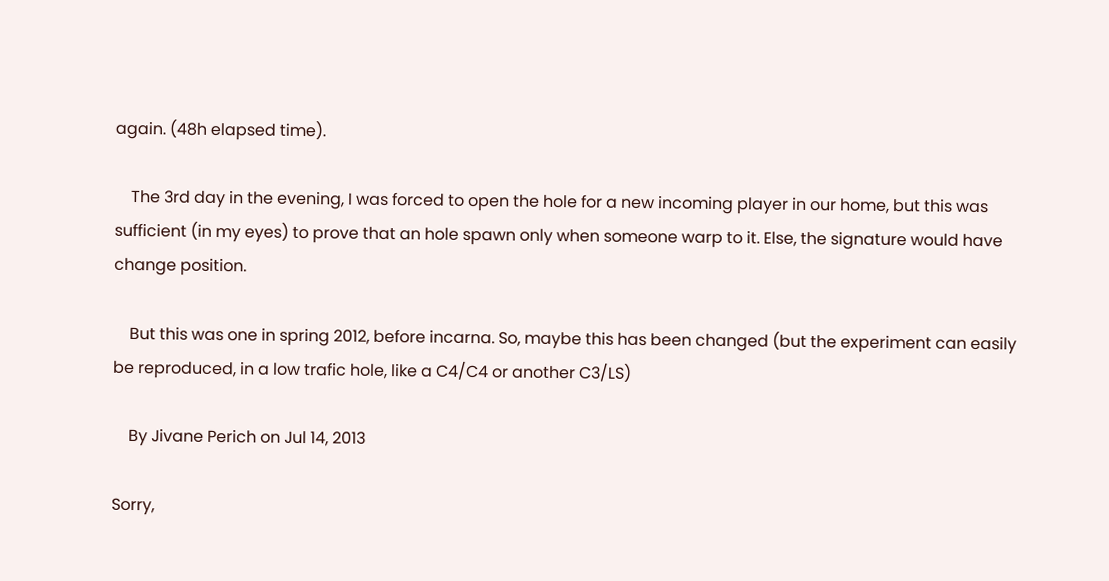again. (48h elapsed time).

    The 3rd day in the evening, I was forced to open the hole for a new incoming player in our home, but this was sufficient (in my eyes) to prove that an hole spawn only when someone warp to it. Else, the signature would have change position.

    But this was one in spring 2012, before incarna. So, maybe this has been changed (but the experiment can easily be reproduced, in a low trafic hole, like a C4/C4 or another C3/LS)

    By Jivane Perich on Jul 14, 2013

Sorry,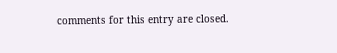comments for this entry are closed.